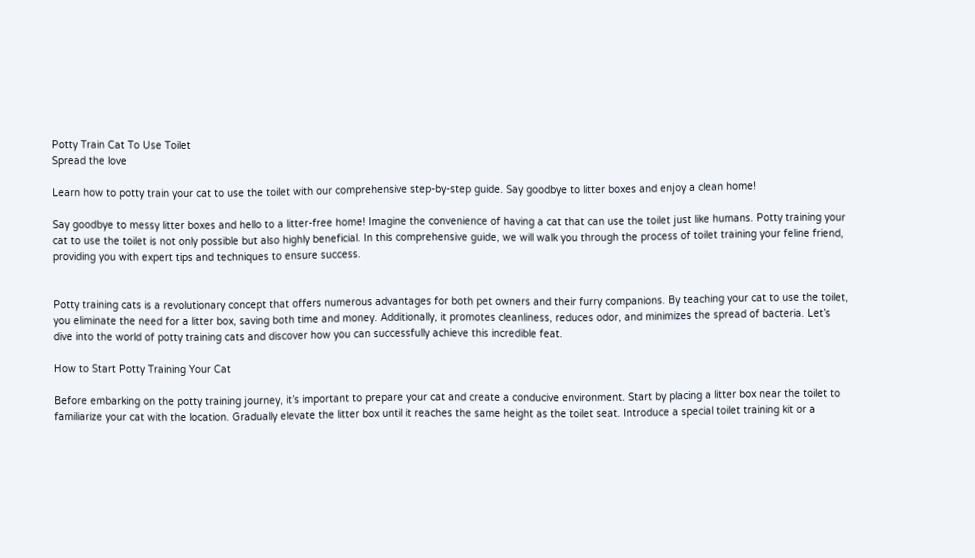Potty Train Cat To Use Toilet
Spread the love

Learn how to potty train your cat to use the toilet with our comprehensive step-by-step guide. Say goodbye to litter boxes and enjoy a clean home!

Say goodbye to messy litter boxes and hello to a litter-free home! Imagine the convenience of having a cat that can use the toilet just like humans. Potty training your cat to use the toilet is not only possible but also highly beneficial. In this comprehensive guide, we will walk you through the process of toilet training your feline friend, providing you with expert tips and techniques to ensure success.


Potty training cats is a revolutionary concept that offers numerous advantages for both pet owners and their furry companions. By teaching your cat to use the toilet, you eliminate the need for a litter box, saving both time and money. Additionally, it promotes cleanliness, reduces odor, and minimizes the spread of bacteria. Let’s dive into the world of potty training cats and discover how you can successfully achieve this incredible feat.

How to Start Potty Training Your Cat

Before embarking on the potty training journey, it’s important to prepare your cat and create a conducive environment. Start by placing a litter box near the toilet to familiarize your cat with the location. Gradually elevate the litter box until it reaches the same height as the toilet seat. Introduce a special toilet training kit or a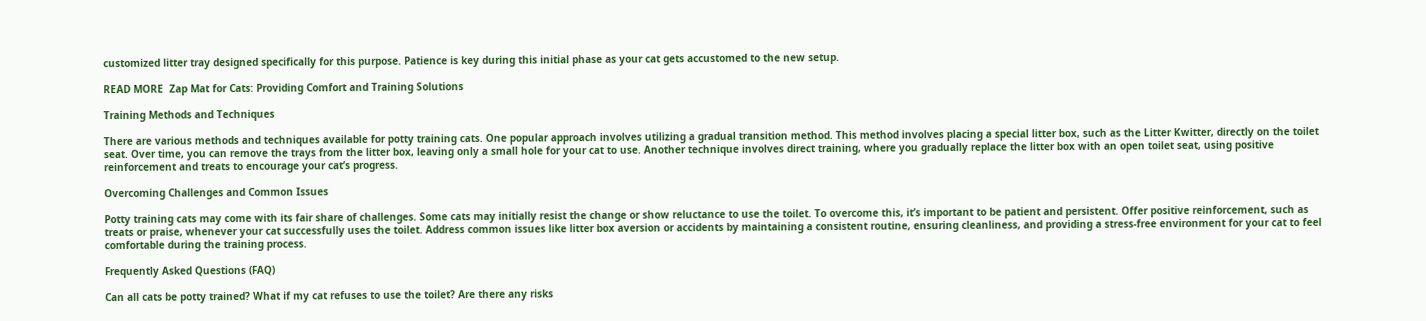customized litter tray designed specifically for this purpose. Patience is key during this initial phase as your cat gets accustomed to the new setup.

READ MORE  Zap Mat for Cats: Providing Comfort and Training Solutions

Training Methods and Techniques

There are various methods and techniques available for potty training cats. One popular approach involves utilizing a gradual transition method. This method involves placing a special litter box, such as the Litter Kwitter, directly on the toilet seat. Over time, you can remove the trays from the litter box, leaving only a small hole for your cat to use. Another technique involves direct training, where you gradually replace the litter box with an open toilet seat, using positive reinforcement and treats to encourage your cat’s progress.

Overcoming Challenges and Common Issues

Potty training cats may come with its fair share of challenges. Some cats may initially resist the change or show reluctance to use the toilet. To overcome this, it’s important to be patient and persistent. Offer positive reinforcement, such as treats or praise, whenever your cat successfully uses the toilet. Address common issues like litter box aversion or accidents by maintaining a consistent routine, ensuring cleanliness, and providing a stress-free environment for your cat to feel comfortable during the training process.

Frequently Asked Questions (FAQ)

Can all cats be potty trained? What if my cat refuses to use the toilet? Are there any risks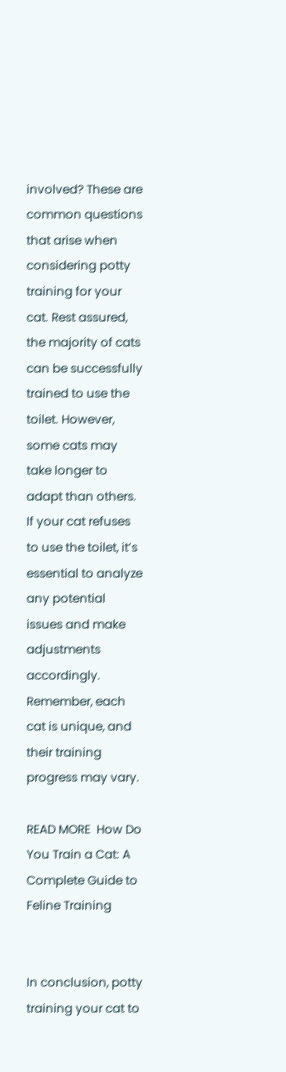involved? These are common questions that arise when considering potty training for your cat. Rest assured, the majority of cats can be successfully trained to use the toilet. However, some cats may take longer to adapt than others. If your cat refuses to use the toilet, it’s essential to analyze any potential issues and make adjustments accordingly. Remember, each cat is unique, and their training progress may vary.

READ MORE  How Do You Train a Cat: A Complete Guide to Feline Training


In conclusion, potty training your cat to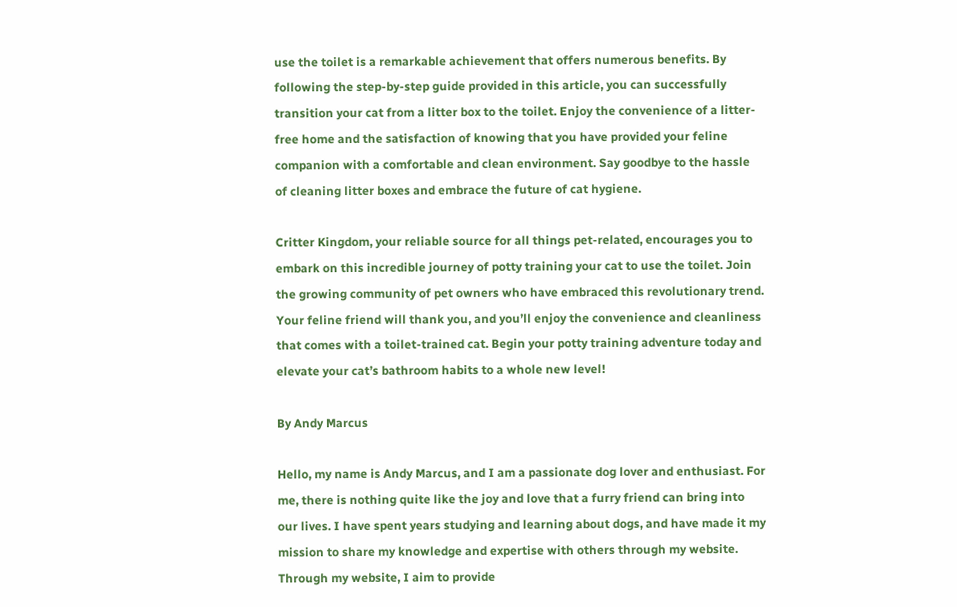use the toilet is a remarkable achievement that offers numerous benefits. By following the step-by-step guide provided in this article, you can successfully transition your cat from a litter box to the toilet. Enjoy the convenience of a litter-free home and the satisfaction of knowing that you have provided your feline companion with a comfortable and clean environment. Say goodbye to the hassle of cleaning litter boxes and embrace the future of cat hygiene.

Critter Kingdom, your reliable source for all things pet-related, encourages you to embark on this incredible journey of potty training your cat to use the toilet. Join the growing community of pet owners who have embraced this revolutionary trend. Your feline friend will thank you, and you’ll enjoy the convenience and cleanliness that comes with a toilet-trained cat. Begin your potty training adventure today and elevate your cat’s bathroom habits to a whole new level!

By Andy Marcus

Hello, my name is Andy Marcus, and I am a passionate dog lover and enthusiast. For me, there is nothing quite like the joy and love that a furry friend can bring into our lives. I have spent years studying and learning about dogs, and have made it my mission to share my knowledge and expertise with others through my website. Through my website, I aim to provide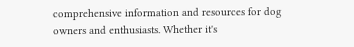comprehensive information and resources for dog owners and enthusiasts. Whether it's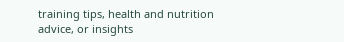training tips, health and nutrition advice, or insights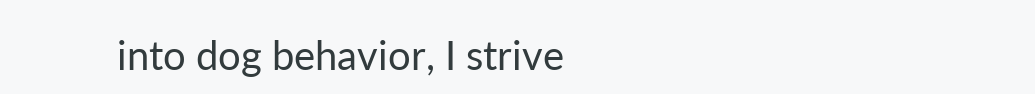into dog behavior, I strive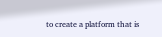to create a platform that is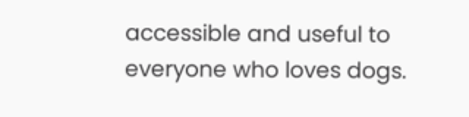accessible and useful to everyone who loves dogs.